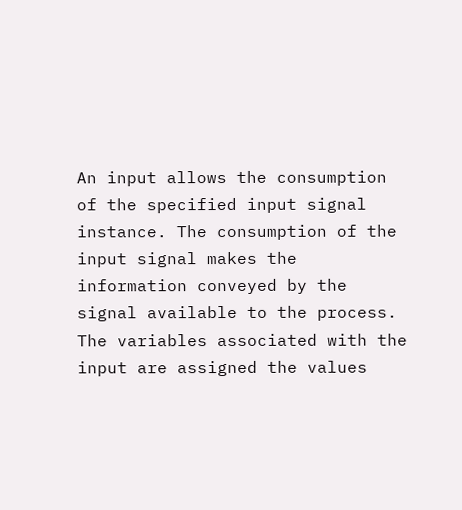An input allows the consumption of the specified input signal instance. The consumption of the input signal makes the information conveyed by the signal available to the process. The variables associated with the input are assigned the values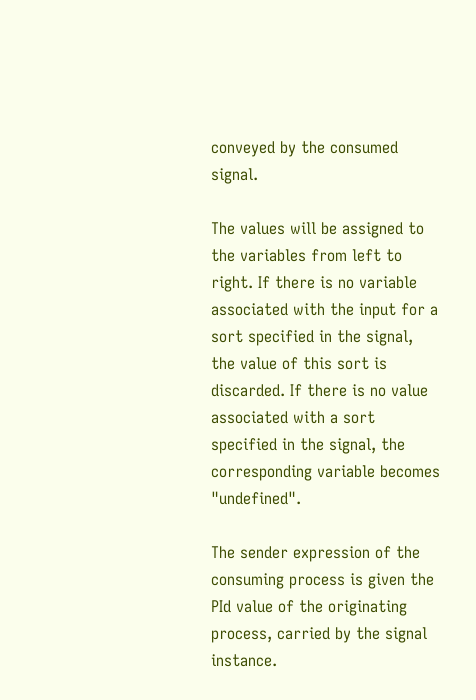conveyed by the consumed signal.

The values will be assigned to the variables from left to right. If there is no variable associated with the input for a sort specified in the signal, the value of this sort is discarded. If there is no value associated with a sort specified in the signal, the corresponding variable becomes "undefined".

The sender expression of the consuming process is given the PId value of the originating process, carried by the signal instance.